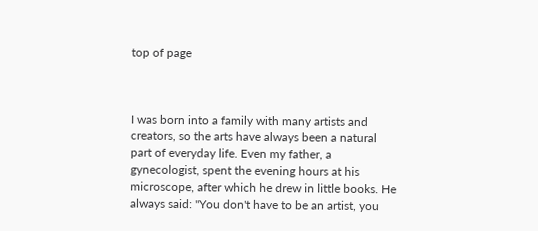top of page



I was born into a family with many artists and creators, so the arts have always been a natural part of everyday life. Even my father, a gynecologist, spent the evening hours at his microscope, after which he drew in little books. He always said: "You don't have to be an artist, you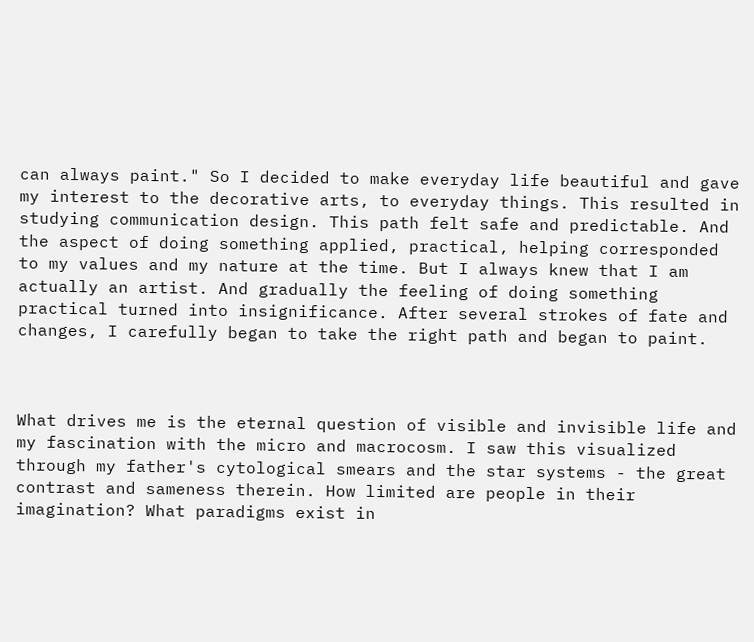can always paint." So I decided to make everyday life beautiful and gave my interest to the decorative arts, to everyday things. This resulted in studying communication design. This path felt safe and predictable. And the aspect of doing something applied, practical, helping corresponded to my values and my nature at the time. But I always knew that I am actually an artist. And gradually the feeling of doing something practical turned into insignificance. After several strokes of fate and changes, I carefully began to take the right path and began to paint.



What drives me is the eternal question of visible and invisible life and my fascination with the micro and macrocosm. I saw this visualized through my father's cytological smears and the star systems - the great contrast and sameness therein. How limited are people in their imagination? What paradigms exist in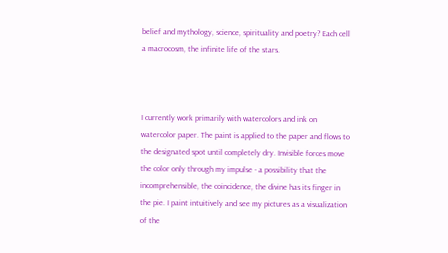belief and mythology, science, spirituality and poetry? Each cell a macrocosm, the infinite life of the stars.



I currently work primarily with watercolors and ink on watercolor paper. The paint is applied to the paper and flows to the designated spot until completely dry. Invisible forces move the color only through my impulse - a possibility that the incomprehensible, the coincidence, the divine has its finger in the pie. I paint intuitively and see my pictures as a visualization of the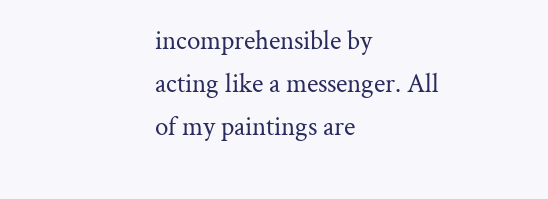incomprehensible by acting like a messenger. All of my paintings are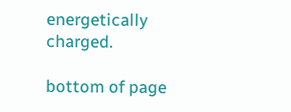energetically charged.

bottom of page